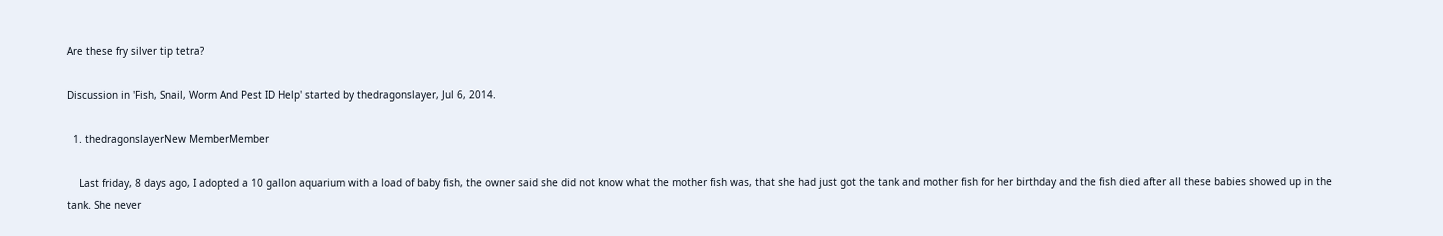Are these fry silver tip tetra?

Discussion in 'Fish, Snail, Worm And Pest ID Help' started by thedragonslayer, Jul 6, 2014.

  1. thedragonslayerNew MemberMember

    Last friday, 8 days ago, I adopted a 10 gallon aquarium with a load of baby fish, the owner said she did not know what the mother fish was, that she had just got the tank and mother fish for her birthday and the fish died after all these babies showed up in the tank. She never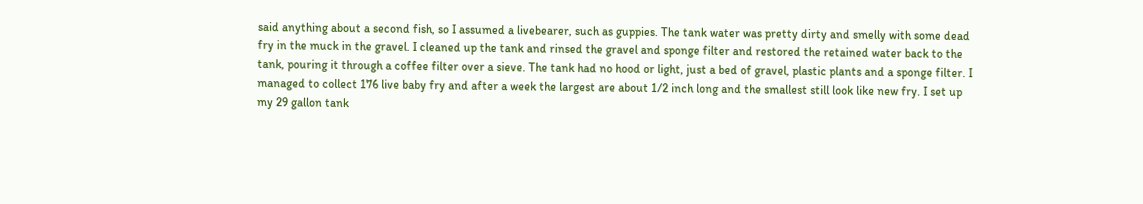said anything about a second fish, so I assumed a livebearer, such as guppies. The tank water was pretty dirty and smelly with some dead fry in the muck in the gravel. I cleaned up the tank and rinsed the gravel and sponge filter and restored the retained water back to the tank, pouring it through a coffee filter over a sieve. The tank had no hood or light, just a bed of gravel, plastic plants and a sponge filter. I managed to collect 176 live baby fry and after a week the largest are about 1/2 inch long and the smallest still look like new fry. I set up my 29 gallon tank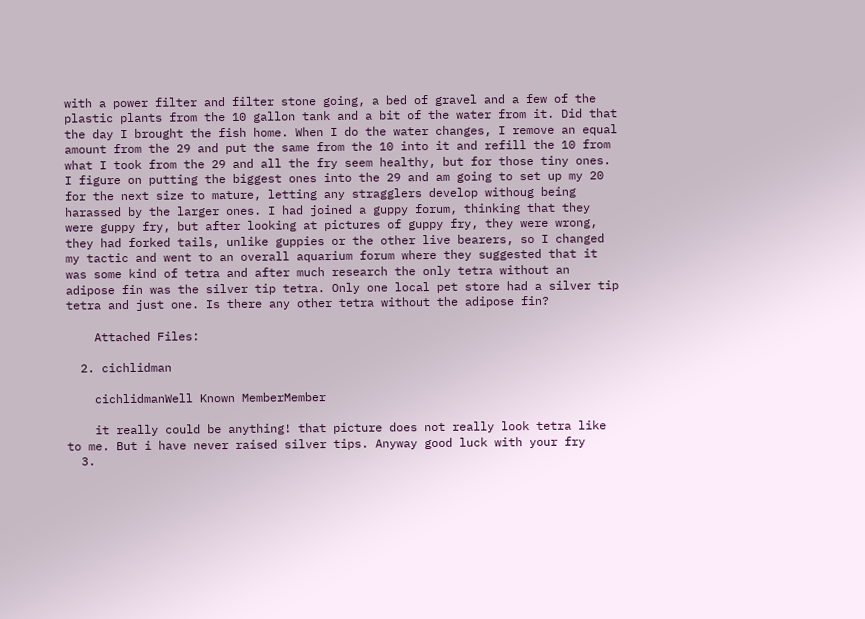with a power filter and filter stone going, a bed of gravel and a few of the plastic plants from the 10 gallon tank and a bit of the water from it. Did that the day I brought the fish home. When I do the water changes, I remove an equal amount from the 29 and put the same from the 10 into it and refill the 10 from what I took from the 29 and all the fry seem healthy, but for those tiny ones. I figure on putting the biggest ones into the 29 and am going to set up my 20 for the next size to mature, letting any stragglers develop withoug being harassed by the larger ones. I had joined a guppy forum, thinking that they were guppy fry, but after looking at pictures of guppy fry, they were wrong, they had forked tails, unlike guppies or the other live bearers, so I changed my tactic and went to an overall aquarium forum where they suggested that it was some kind of tetra and after much research the only tetra without an adipose fin was the silver tip tetra. Only one local pet store had a silver tip tetra and just one. Is there any other tetra without the adipose fin?

    Attached Files:

  2. cichlidman

    cichlidmanWell Known MemberMember

    it really could be anything! that picture does not really look tetra like to me. But i have never raised silver tips. Anyway good luck with your fry
  3.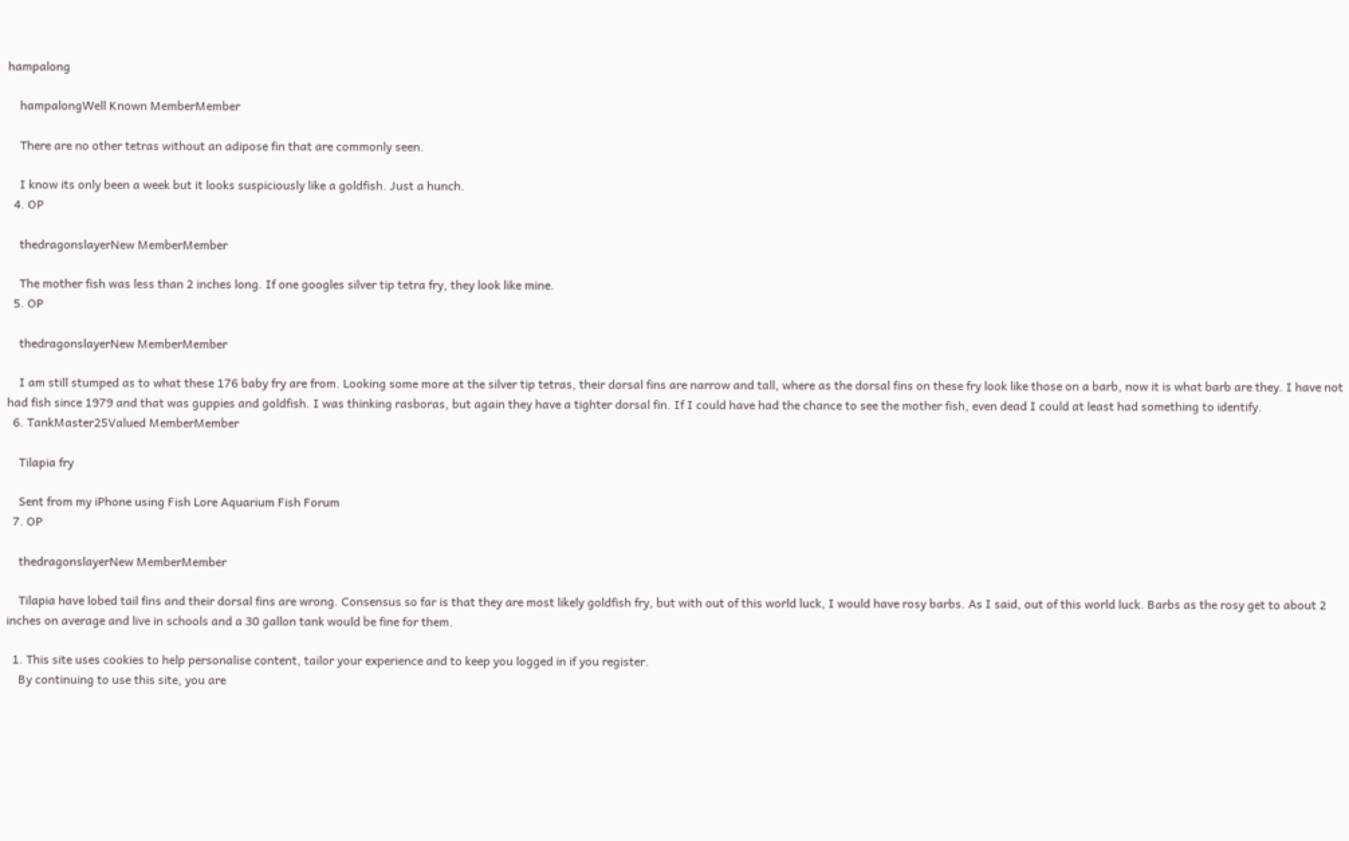hampalong

    hampalongWell Known MemberMember

    There are no other tetras without an adipose fin that are commonly seen.

    I know its only been a week but it looks suspiciously like a goldfish. Just a hunch.
  4. OP

    thedragonslayerNew MemberMember

    The mother fish was less than 2 inches long. If one googles silver tip tetra fry, they look like mine.
  5. OP

    thedragonslayerNew MemberMember

    I am still stumped as to what these 176 baby fry are from. Looking some more at the silver tip tetras, their dorsal fins are narrow and tall, where as the dorsal fins on these fry look like those on a barb, now it is what barb are they. I have not had fish since 1979 and that was guppies and goldfish. I was thinking rasboras, but again they have a tighter dorsal fin. If I could have had the chance to see the mother fish, even dead I could at least had something to identify.
  6. TankMaster25Valued MemberMember

    Tilapia fry

    Sent from my iPhone using Fish Lore Aquarium Fish Forum
  7. OP

    thedragonslayerNew MemberMember

    Tilapia have lobed tail fins and their dorsal fins are wrong. Consensus so far is that they are most likely goldfish fry, but with out of this world luck, I would have rosy barbs. As I said, out of this world luck. Barbs as the rosy get to about 2 inches on average and live in schools and a 30 gallon tank would be fine for them.

  1. This site uses cookies to help personalise content, tailor your experience and to keep you logged in if you register.
    By continuing to use this site, you are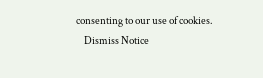consenting to our use of cookies.
    Dismiss Notice